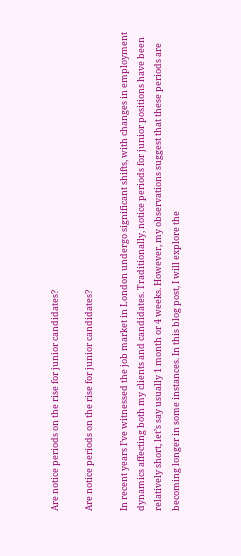Are notice periods on the rise for junior candidates?

Are notice periods on the rise for junior candidates?

In recent years I’ve witnessed the job market in London undergo significant shifts, with changes in employment dynamics affecting both my clients and candidates. Traditionally, notice periods for junior positions have been relatively short, let’s say usually 1 month or 4 weeks. However, my observations suggest that these periods are becoming longer in some instances. In this blog post, I will explore the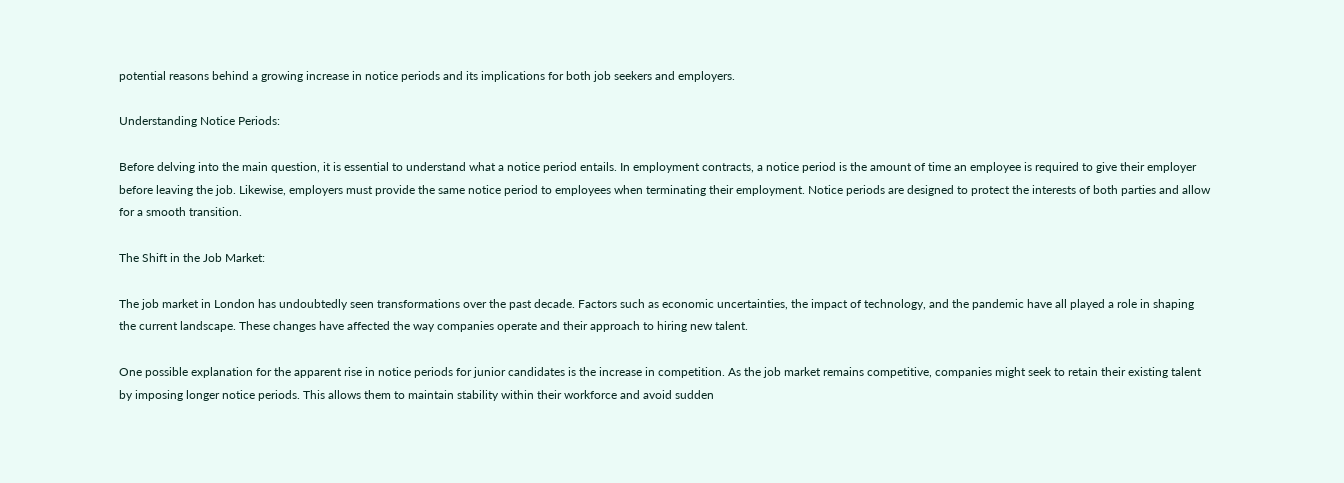potential reasons behind a growing increase in notice periods and its implications for both job seekers and employers.

Understanding Notice Periods:

Before delving into the main question, it is essential to understand what a notice period entails. In employment contracts, a notice period is the amount of time an employee is required to give their employer before leaving the job. Likewise, employers must provide the same notice period to employees when terminating their employment. Notice periods are designed to protect the interests of both parties and allow for a smooth transition.

The Shift in the Job Market:

The job market in London has undoubtedly seen transformations over the past decade. Factors such as economic uncertainties, the impact of technology, and the pandemic have all played a role in shaping the current landscape. These changes have affected the way companies operate and their approach to hiring new talent.

One possible explanation for the apparent rise in notice periods for junior candidates is the increase in competition. As the job market remains competitive, companies might seek to retain their existing talent by imposing longer notice periods. This allows them to maintain stability within their workforce and avoid sudden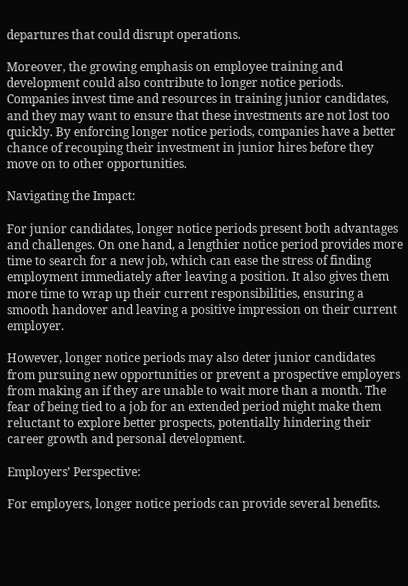departures that could disrupt operations.

Moreover, the growing emphasis on employee training and development could also contribute to longer notice periods. Companies invest time and resources in training junior candidates, and they may want to ensure that these investments are not lost too quickly. By enforcing longer notice periods, companies have a better chance of recouping their investment in junior hires before they move on to other opportunities.

Navigating the Impact:

For junior candidates, longer notice periods present both advantages and challenges. On one hand, a lengthier notice period provides more time to search for a new job, which can ease the stress of finding employment immediately after leaving a position. It also gives them more time to wrap up their current responsibilities, ensuring a smooth handover and leaving a positive impression on their current employer.

However, longer notice periods may also deter junior candidates from pursuing new opportunities or prevent a prospective employers from making an if they are unable to wait more than a month. The fear of being tied to a job for an extended period might make them reluctant to explore better prospects, potentially hindering their career growth and personal development.

Employers’ Perspective:

For employers, longer notice periods can provide several benefits.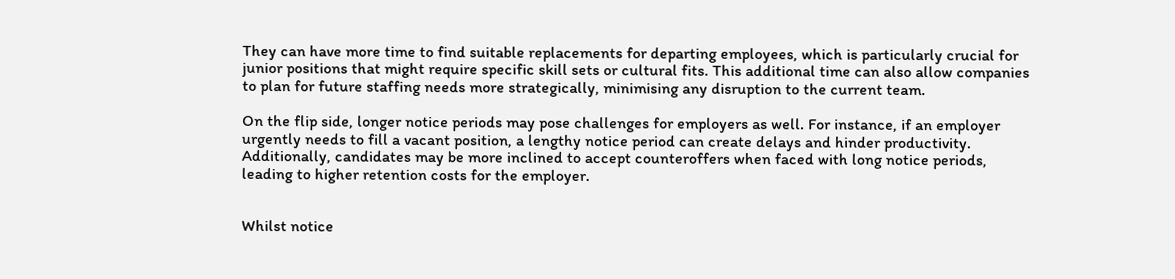They can have more time to find suitable replacements for departing employees, which is particularly crucial for junior positions that might require specific skill sets or cultural fits. This additional time can also allow companies to plan for future staffing needs more strategically, minimising any disruption to the current team.

On the flip side, longer notice periods may pose challenges for employers as well. For instance, if an employer urgently needs to fill a vacant position, a lengthy notice period can create delays and hinder productivity. Additionally, candidates may be more inclined to accept counteroffers when faced with long notice periods, leading to higher retention costs for the employer.


Whilst notice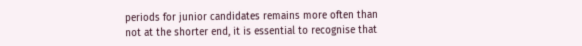periods for junior candidates remains more often than not at the shorter end, it is essential to recognise that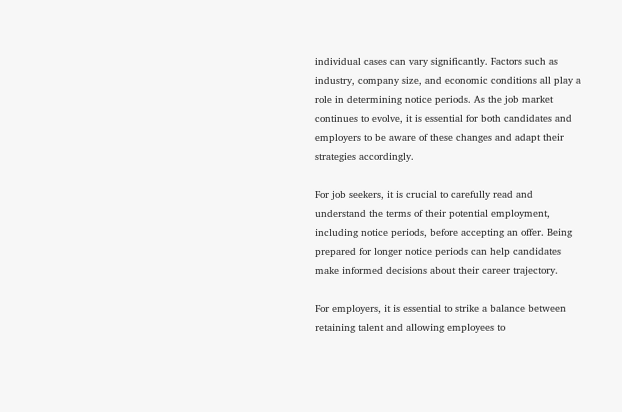individual cases can vary significantly. Factors such as industry, company size, and economic conditions all play a role in determining notice periods. As the job market continues to evolve, it is essential for both candidates and employers to be aware of these changes and adapt their strategies accordingly.

For job seekers, it is crucial to carefully read and understand the terms of their potential employment, including notice periods, before accepting an offer. Being prepared for longer notice periods can help candidates make informed decisions about their career trajectory.

For employers, it is essential to strike a balance between retaining talent and allowing employees to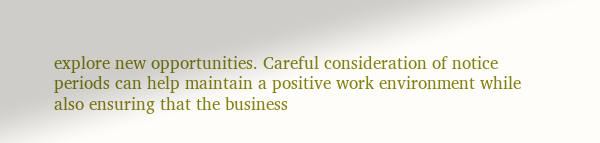explore new opportunities. Careful consideration of notice periods can help maintain a positive work environment while also ensuring that the business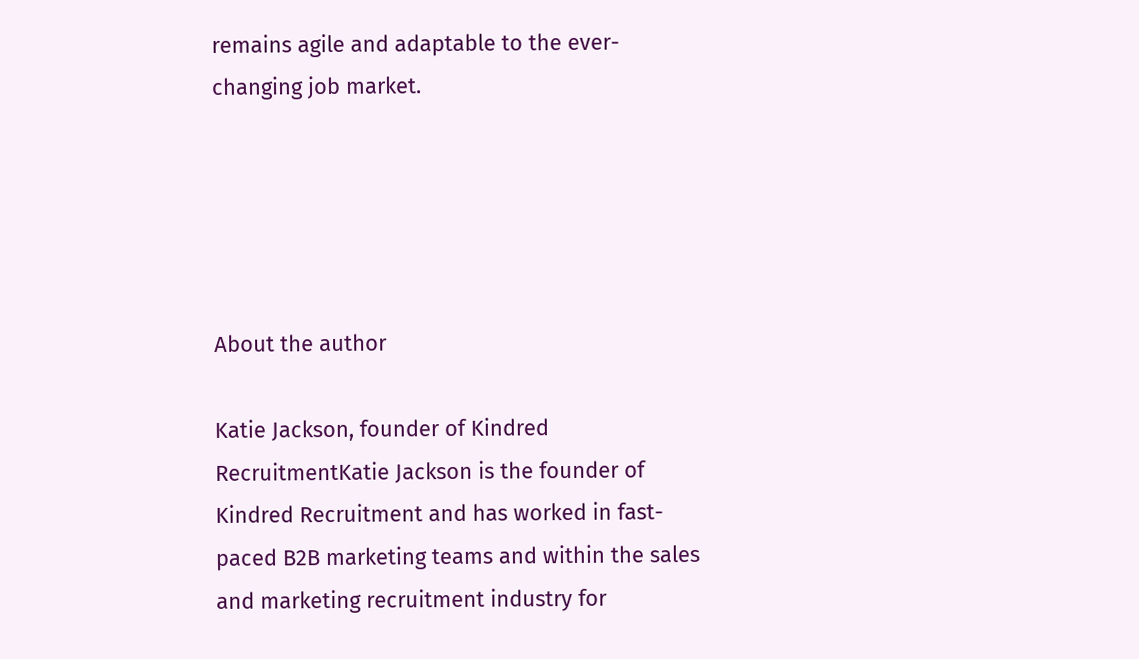remains agile and adaptable to the ever-changing job market.





About the author

Katie Jackson, founder of Kindred RecruitmentKatie Jackson is the founder of Kindred Recruitment and has worked in fast-paced B2B marketing teams and within the sales and marketing recruitment industry for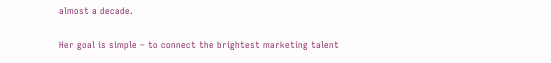almost a decade.

Her goal is simple – to connect the brightest marketing talent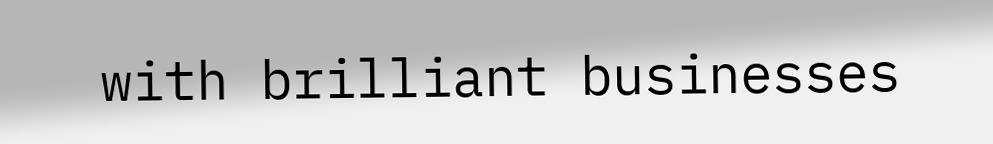with brilliant businesses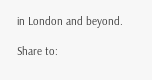in London and beyond.

Share to: